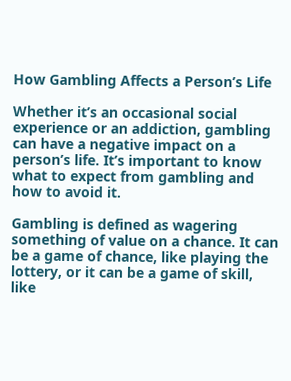How Gambling Affects a Person’s Life

Whether it’s an occasional social experience or an addiction, gambling can have a negative impact on a person’s life. It’s important to know what to expect from gambling and how to avoid it.

Gambling is defined as wagering something of value on a chance. It can be a game of chance, like playing the lottery, or it can be a game of skill, like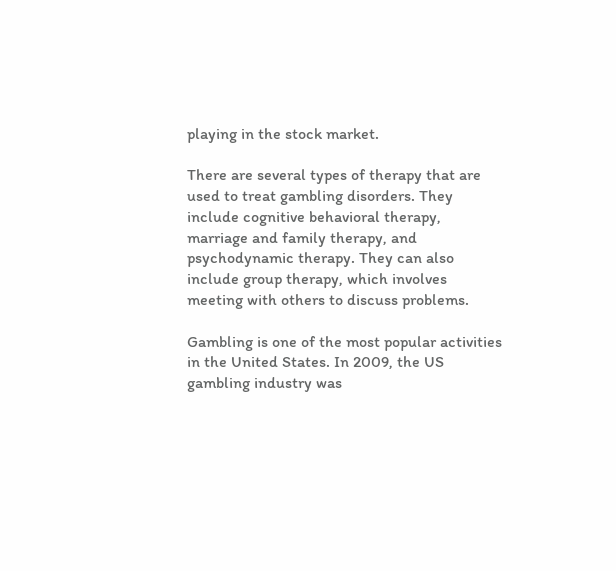playing in the stock market.

There are several types of therapy that are used to treat gambling disorders. They include cognitive behavioral therapy, marriage and family therapy, and psychodynamic therapy. They can also include group therapy, which involves meeting with others to discuss problems.

Gambling is one of the most popular activities in the United States. In 2009, the US gambling industry was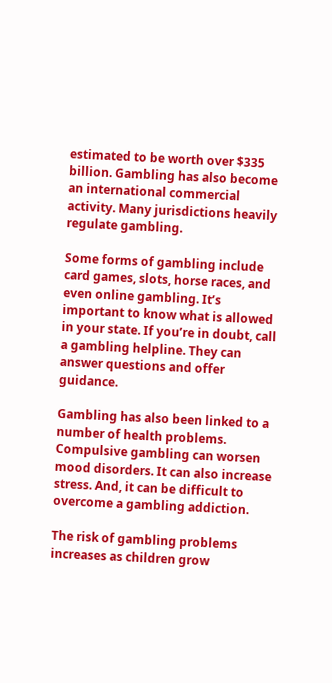estimated to be worth over $335 billion. Gambling has also become an international commercial activity. Many jurisdictions heavily regulate gambling.

Some forms of gambling include card games, slots, horse races, and even online gambling. It’s important to know what is allowed in your state. If you’re in doubt, call a gambling helpline. They can answer questions and offer guidance.

Gambling has also been linked to a number of health problems. Compulsive gambling can worsen mood disorders. It can also increase stress. And, it can be difficult to overcome a gambling addiction.

The risk of gambling problems increases as children grow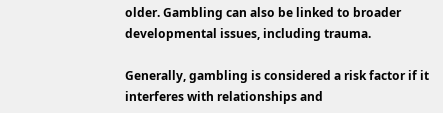older. Gambling can also be linked to broader developmental issues, including trauma.

Generally, gambling is considered a risk factor if it interferes with relationships and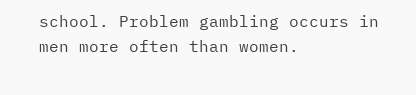school. Problem gambling occurs in men more often than women.